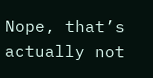Nope, that’s actually not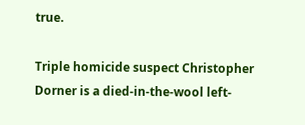true.

Triple homicide suspect Christopher Dorner is a died-in-the-wool left-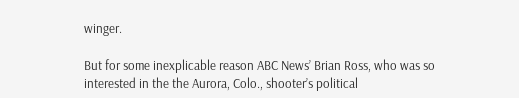winger.

But for some inexplicable reason ABC News’ Brian Ross, who was so interested in the the Aurora, Colo., shooter’s political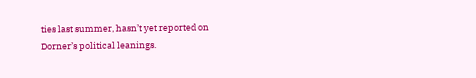ties last summer, hasn’t yet reported on Dorner’s political leanings.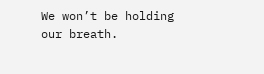We won’t be holding our breath.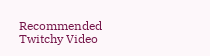Recommended Twitchy Video